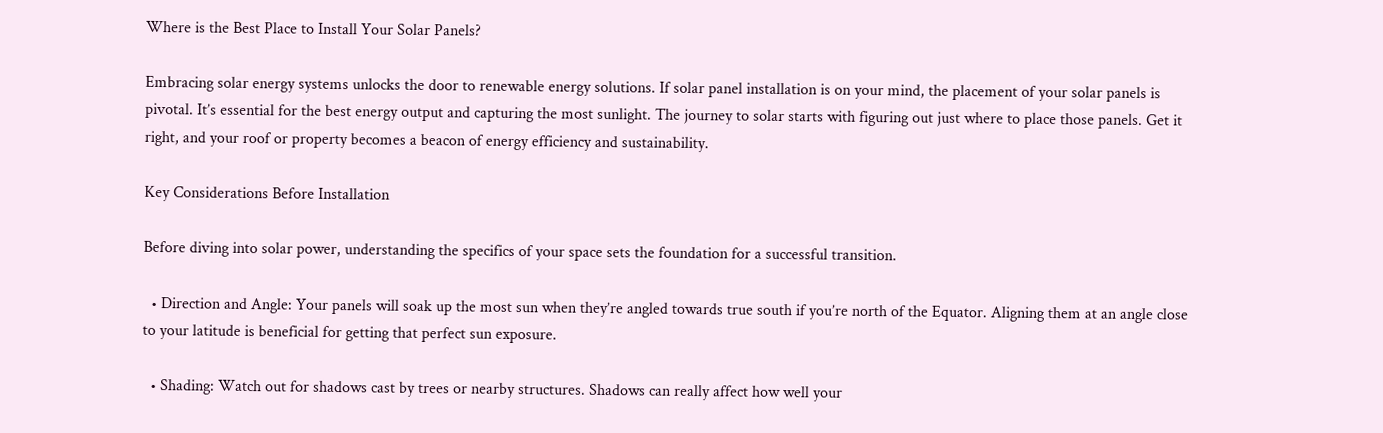Where is the Best Place to Install Your Solar Panels?

Embracing solar energy systems unlocks the door to renewable energy solutions. If solar panel installation is on your mind, the placement of your solar panels is pivotal. It’s essential for the best energy output and capturing the most sunlight. The journey to solar starts with figuring out just where to place those panels. Get it right, and your roof or property becomes a beacon of energy efficiency and sustainability.

Key Considerations Before Installation

Before diving into solar power, understanding the specifics of your space sets the foundation for a successful transition.

  • Direction and Angle: Your panels will soak up the most sun when they’re angled towards true south if you’re north of the Equator. Aligning them at an angle close to your latitude is beneficial for getting that perfect sun exposure.

  • Shading: Watch out for shadows cast by trees or nearby structures. Shadows can really affect how well your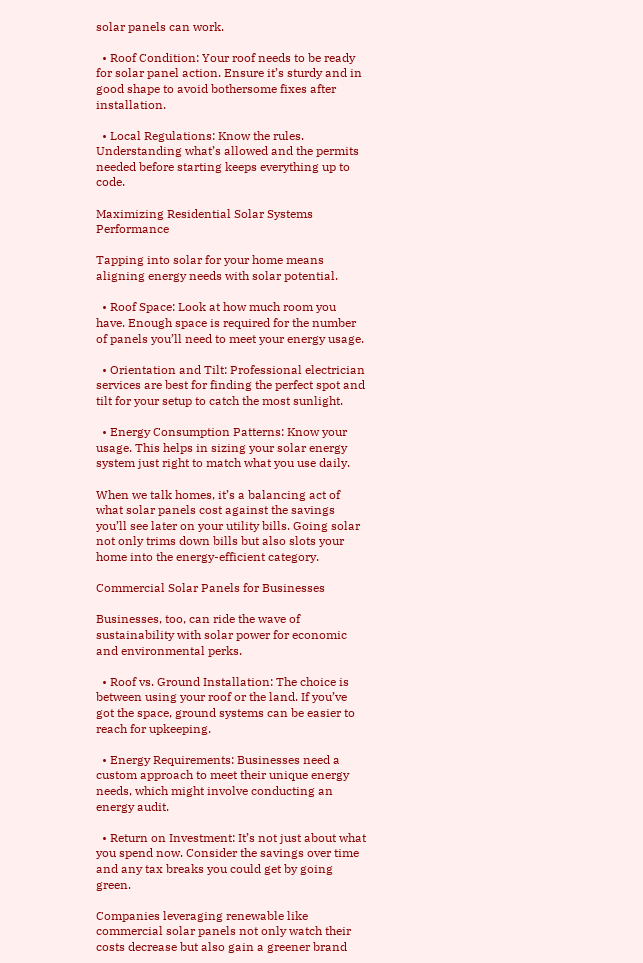solar panels can work.

  • Roof Condition: Your roof needs to be ready for solar panel action. Ensure it’s sturdy and in good shape to avoid bothersome fixes after installation.

  • Local Regulations: Know the rules. Understanding what’s allowed and the permits needed before starting keeps everything up to code.

Maximizing Residential Solar Systems Performance

Tapping into solar for your home means aligning energy needs with solar potential.

  • Roof Space: Look at how much room you have. Enough space is required for the number of panels you’ll need to meet your energy usage.

  • Orientation and Tilt: Professional electrician services are best for finding the perfect spot and tilt for your setup to catch the most sunlight.

  • Energy Consumption Patterns: Know your usage. This helps in sizing your solar energy system just right to match what you use daily.

When we talk homes, it’s a balancing act of what solar panels cost against the savings you’ll see later on your utility bills. Going solar not only trims down bills but also slots your home into the energy-efficient category.

Commercial Solar Panels for Businesses

Businesses, too, can ride the wave of sustainability with solar power for economic and environmental perks.

  • Roof vs. Ground Installation: The choice is between using your roof or the land. If you’ve got the space, ground systems can be easier to reach for upkeeping.

  • Energy Requirements: Businesses need a custom approach to meet their unique energy needs, which might involve conducting an energy audit.

  • Return on Investment: It’s not just about what you spend now. Consider the savings over time and any tax breaks you could get by going green.

Companies leveraging renewable like commercial solar panels not only watch their costs decrease but also gain a greener brand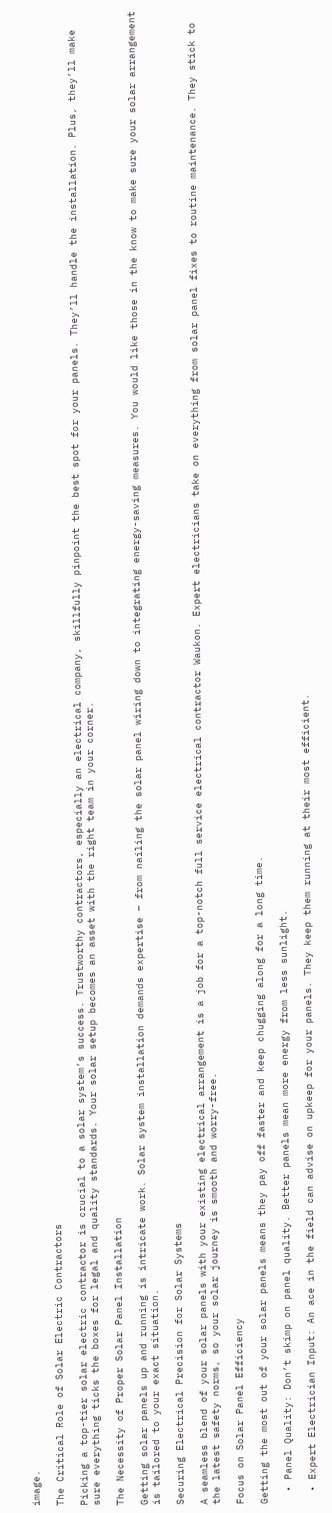image.

The Critical Role of Solar Electric Contractors

Picking a top-tier solar electric contractor is crucial to a solar system’s success. Trustworthy contractors, especially an electrical company, skillfully pinpoint the best spot for your panels. They’ll handle the installation. Plus, they’ll make sure everything ticks the boxes for legal and quality standards. Your solar setup becomes an asset with the right team in your corner.

The Necessity of Proper Solar Panel Installation

Getting solar panels up and running is intricate work. Solar system installation demands expertise – from nailing the solar panel wiring down to integrating energy-saving measures. You would like those in the know to make sure your solar arrangement is tailored to your exact situation.

Securing Electrical Precision for Solar Systems

A seamless blend of your solar panels with your existing electrical arrangement is a job for a top-notch full service electrical contractor Waukon. Expert electricians take on everything from solar panel fixes to routine maintenance. They stick to the latest safety norms, so your solar journey is smooth and worry-free.

Focus on Solar Panel Efficiency

Getting the most out of your solar panels means they pay off faster and keep chugging along for a long time.

  • Panel Quality: Don’t skimp on panel quality. Better panels mean more energy from less sunlight.

  • Expert Electrician Input: An ace in the field can advise on upkeep for your panels. They keep them running at their most efficient.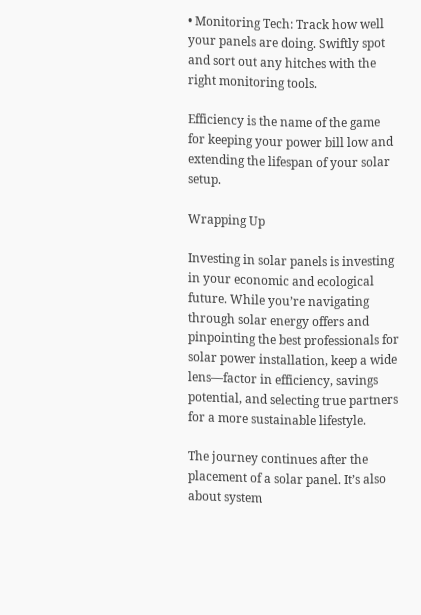• Monitoring Tech: Track how well your panels are doing. Swiftly spot and sort out any hitches with the right monitoring tools.

Efficiency is the name of the game for keeping your power bill low and extending the lifespan of your solar setup.

Wrapping Up

Investing in solar panels is investing in your economic and ecological future. While you’re navigating through solar energy offers and pinpointing the best professionals for solar power installation, keep a wide lens—factor in efficiency, savings potential, and selecting true partners for a more sustainable lifestyle.

The journey continues after the placement of a solar panel. It’s also about system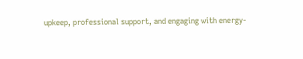upkeep, professional support, and engaging with energy-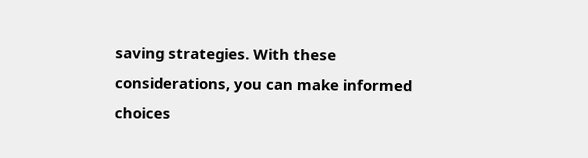saving strategies. With these considerations, you can make informed choices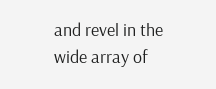and revel in the wide array of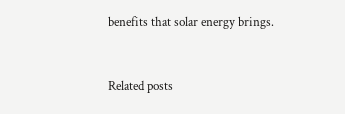benefits that solar energy brings.


Related posts